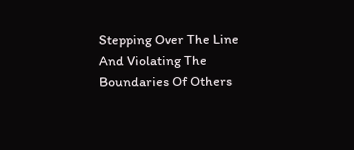Stepping Over The Line And Violating The Boundaries Of Others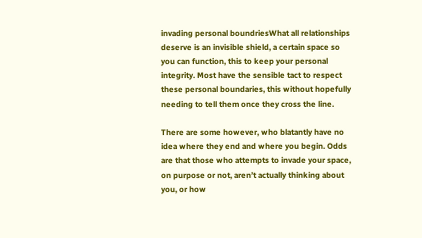invading personal boundriesWhat all relationships deserve is an invisible shield, a certain space so you can function, this to keep your personal integrity. Most have the sensible tact to respect these personal boundaries, this without hopefully needing to tell them once they cross the line.

There are some however, who blatantly have no idea where they end and where you begin. Odds are that those who attempts to invade your space, on purpose or not, aren’t actually thinking about you, or how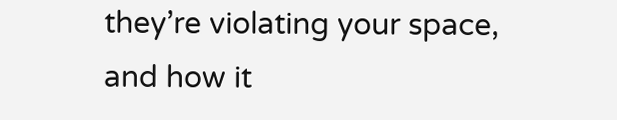they’re violating your space, and how it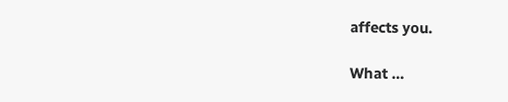affects you.

What …